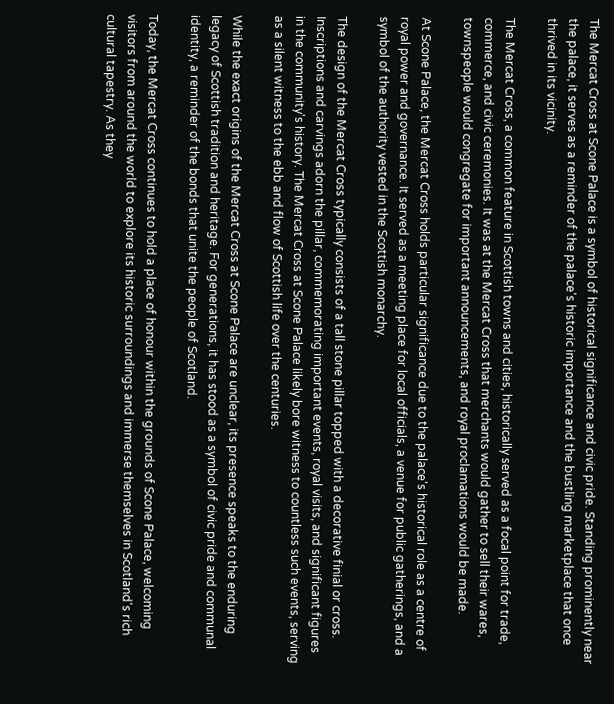The Mercat Cross at Scone Palace is a symbol of historical significance and civic pride. Standing prominently near the palace, it serves as a reminder of the palace's historic importance and the bustling marketplace that once thrived in its vicinity.

The Mercat Cross, a common feature in Scottish towns and cities, historically served as a focal point for trade, commerce, and civic ceremonies. It was at the Mercat Cross that merchants would gather to sell their wares, townspeople would congregate for important announcements, and royal proclamations would be made.

At Scone Palace, the Mercat Cross holds particular significance due to the palace's historical role as a centre of royal power and governance. It served as a meeting place for local officials, a venue for public gatherings, and a symbol of the authority vested in the Scottish monarchy.

The design of the Mercat Cross typically consists of a tall stone pillar topped with a decorative finial or cross. Inscriptions and carvings adorn the pillar, commemorating important events, royal visits, and significant figures in the community's history. The Mercat Cross at Scone Palace likely bore witness to countless such events, serving as a silent witness to the ebb and flow of Scottish life over the centuries.

While the exact origins of the Mercat Cross at Scone Palace are unclear, its presence speaks to the enduring legacy of Scottish tradition and heritage. For generations, it has stood as a symbol of civic pride and communal identity, a reminder of the bonds that unite the people of Scotland.

Today, the Mercat Cross continues to hold a place of honour within the grounds of Scone Palace, welcoming visitors from around the world to explore its historic surroundings and immerse themselves in Scotland's rich cultural tapestry. As they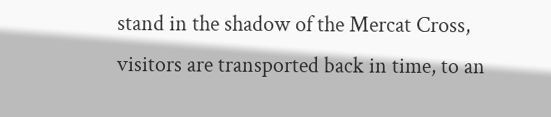stand in the shadow of the Mercat Cross, visitors are transported back in time, to an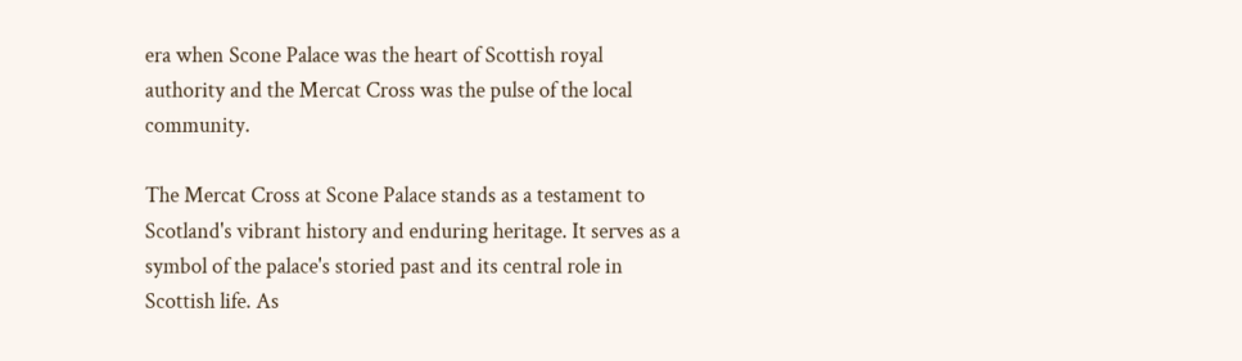era when Scone Palace was the heart of Scottish royal authority and the Mercat Cross was the pulse of the local community.

The Mercat Cross at Scone Palace stands as a testament to Scotland's vibrant history and enduring heritage. It serves as a symbol of the palace's storied past and its central role in Scottish life. As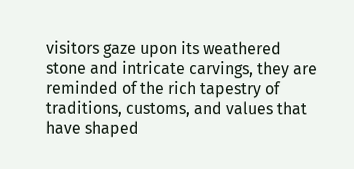visitors gaze upon its weathered stone and intricate carvings, they are reminded of the rich tapestry of traditions, customs, and values that have shaped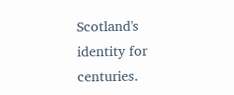Scotland's identity for centuries.